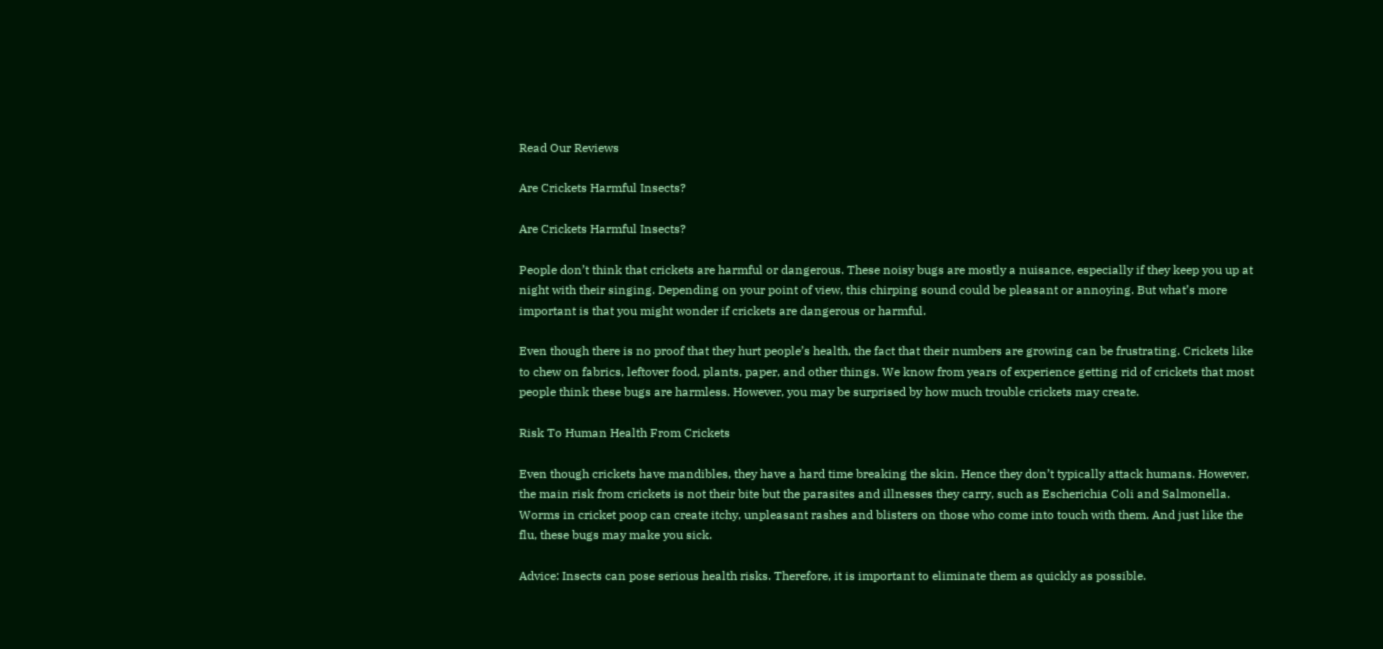Read Our Reviews

Are Crickets Harmful Insects?

Are Crickets Harmful Insects?

People don’t think that crickets are harmful or dangerous. These noisy bugs are mostly a nuisance, especially if they keep you up at night with their singing. Depending on your point of view, this chirping sound could be pleasant or annoying. But what’s more important is that you might wonder if crickets are dangerous or harmful.

Even though there is no proof that they hurt people’s health, the fact that their numbers are growing can be frustrating. Crickets like to chew on fabrics, leftover food, plants, paper, and other things. We know from years of experience getting rid of crickets that most people think these bugs are harmless. However, you may be surprised by how much trouble crickets may create.

Risk To Human Health From Crickets

Even though crickets have mandibles, they have a hard time breaking the skin. Hence they don’t typically attack humans. However, the main risk from crickets is not their bite but the parasites and illnesses they carry, such as Escherichia Coli and Salmonella. Worms in cricket poop can create itchy, unpleasant rashes and blisters on those who come into touch with them. And just like the flu, these bugs may make you sick.

Advice: Insects can pose serious health risks. Therefore, it is important to eliminate them as quickly as possible.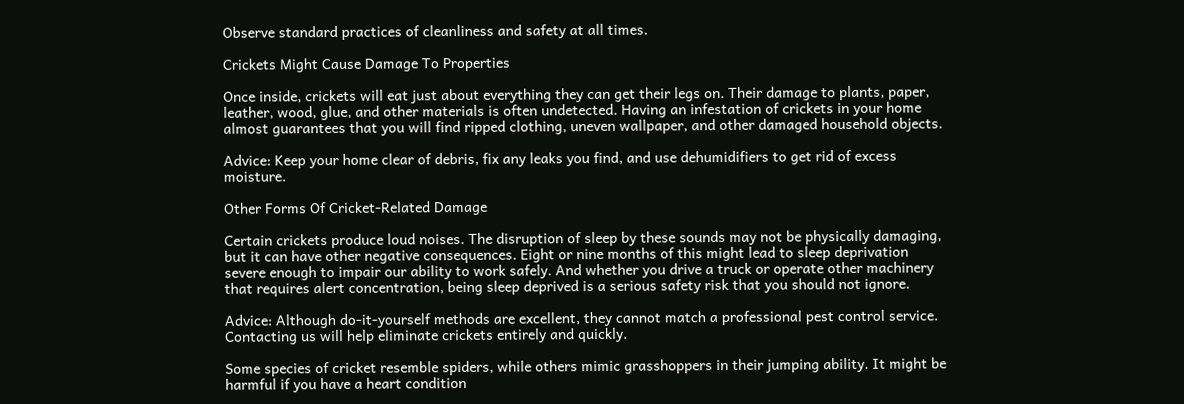Observe standard practices of cleanliness and safety at all times.

Crickets Might Cause Damage To Properties

Once inside, crickets will eat just about everything they can get their legs on. Their damage to plants, paper, leather, wood, glue, and other materials is often undetected. Having an infestation of crickets in your home almost guarantees that you will find ripped clothing, uneven wallpaper, and other damaged household objects.

Advice: Keep your home clear of debris, fix any leaks you find, and use dehumidifiers to get rid of excess moisture.

Other Forms Of Cricket-Related Damage

Certain crickets produce loud noises. The disruption of sleep by these sounds may not be physically damaging, but it can have other negative consequences. Eight or nine months of this might lead to sleep deprivation severe enough to impair our ability to work safely. And whether you drive a truck or operate other machinery that requires alert concentration, being sleep deprived is a serious safety risk that you should not ignore.

Advice: Although do-it-yourself methods are excellent, they cannot match a professional pest control service. Contacting us will help eliminate crickets entirely and quickly.

Some species of cricket resemble spiders, while others mimic grasshoppers in their jumping ability. It might be harmful if you have a heart condition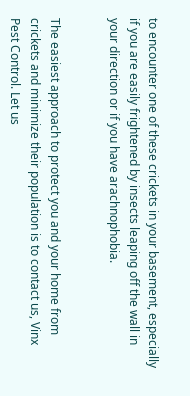to encounter one of these crickets in your basement, especially if you are easily frightened by insects leaping off the wall in your direction or if you have arachnophobia.


The easiest approach to protect you and your home from crickets and minimize their population is to contact us, Vinx Pest Control. Let us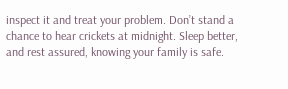inspect it and treat your problem. Don’t stand a chance to hear crickets at midnight. Sleep better, and rest assured, knowing your family is safe.